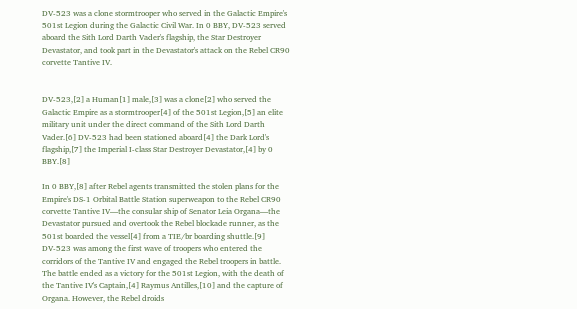DV-523 was a clone stormtrooper who served in the Galactic Empire's 501st Legion during the Galactic Civil War. In 0 BBY, DV-523 served aboard the Sith Lord Darth Vader's flagship, the Star Destroyer Devastator, and took part in the Devastator's attack on the Rebel CR90 corvette Tantive IV.


DV-523,[2] a Human[1] male,[3] was a clone[2] who served the Galactic Empire as a stormtrooper[4] of the 501st Legion,[5] an elite military unit under the direct command of the Sith Lord Darth Vader.[6] DV-523 had been stationed aboard[4] the Dark Lord's flagship,[7] the Imperial I-class Star Destroyer Devastator,[4] by 0 BBY.[8]

In 0 BBY,[8] after Rebel agents transmitted the stolen plans for the Empire's DS-1 Orbital Battle Station superweapon to the Rebel CR90 corvette Tantive IV—the consular ship of Senator Leia Organa—the Devastator pursued and overtook the Rebel blockade runner, as the 501st boarded the vessel[4] from a TIE/br boarding shuttle.[9] DV-523 was among the first wave of troopers who entered the corridors of the Tantive IV and engaged the Rebel troopers in battle. The battle ended as a victory for the 501st Legion, with the death of the Tantive IV's Captain,[4] Raymus Antilles,[10] and the capture of Organa. However, the Rebel droids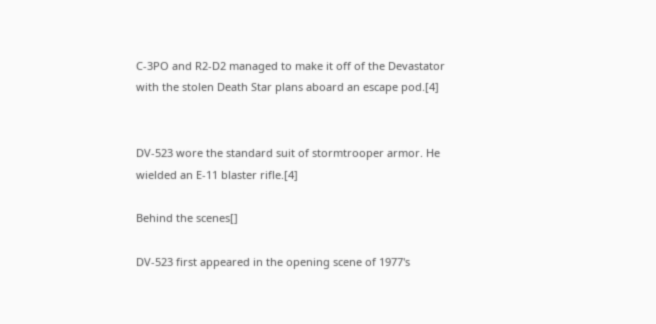C-3PO and R2-D2 managed to make it off of the Devastator with the stolen Death Star plans aboard an escape pod.[4]


DV-523 wore the standard suit of stormtrooper armor. He wielded an E-11 blaster rifle.[4]

Behind the scenes[]

DV-523 first appeared in the opening scene of 1977's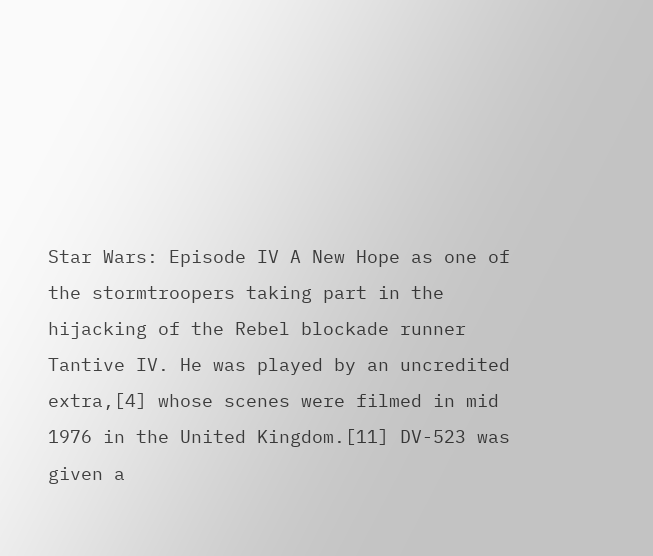Star Wars: Episode IV A New Hope as one of the stormtroopers taking part in the hijacking of the Rebel blockade runner Tantive IV. He was played by an uncredited extra,[4] whose scenes were filmed in mid 1976 in the United Kingdom.[11] DV-523 was given a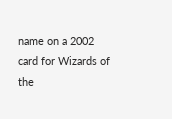name on a 2002 card for Wizards of the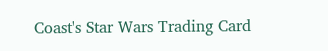Coast's Star Wars Trading Card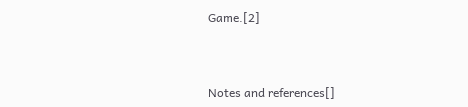Game.[2]



Notes and references[]